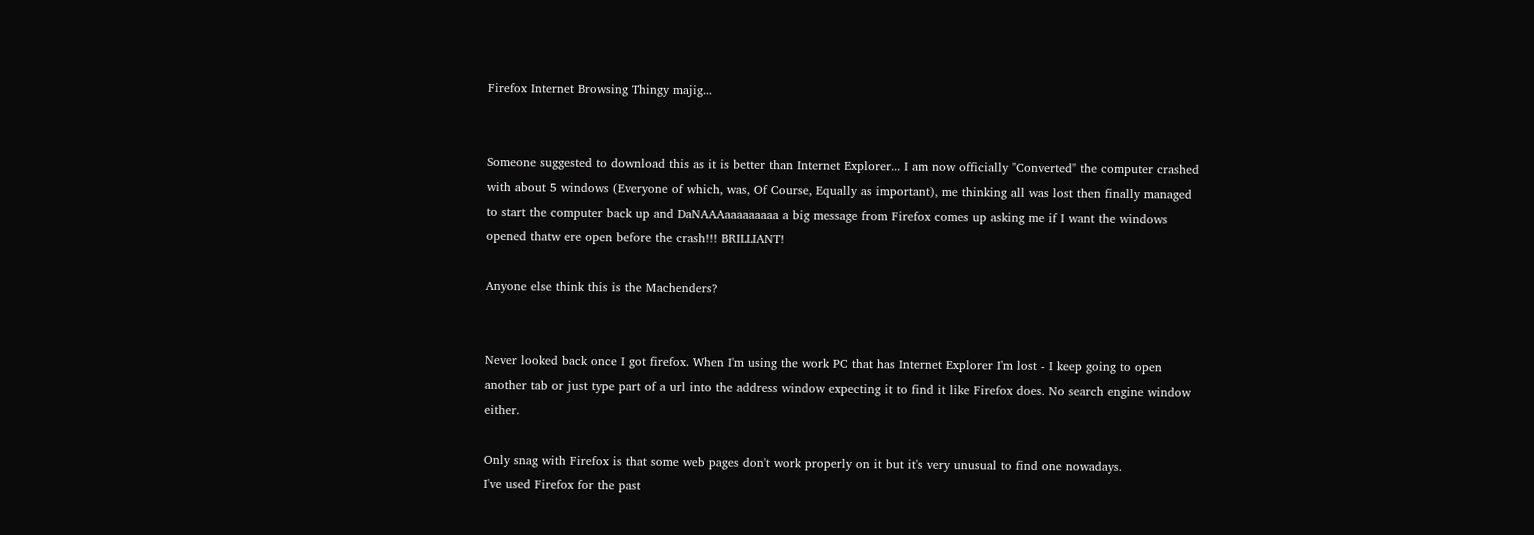Firefox Internet Browsing Thingy majig...


Someone suggested to download this as it is better than Internet Explorer... I am now officially "Converted" the computer crashed with about 5 windows (Everyone of which, was, Of Course, Equally as important), me thinking all was lost then finally managed to start the computer back up and DaNAAAaaaaaaaaa a big message from Firefox comes up asking me if I want the windows opened thatw ere open before the crash!!! BRILLIANT!

Anyone else think this is the Machenders?


Never looked back once I got firefox. When I'm using the work PC that has Internet Explorer I'm lost - I keep going to open another tab or just type part of a url into the address window expecting it to find it like Firefox does. No search engine window either.

Only snag with Firefox is that some web pages don't work properly on it but it's very unusual to find one nowadays.
I've used Firefox for the past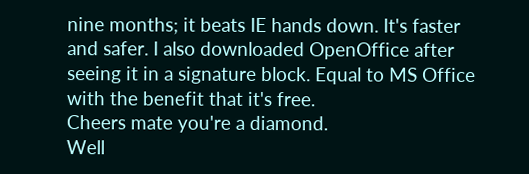nine months; it beats IE hands down. It's faster and safer. I also downloaded OpenOffice after seeing it in a signature block. Equal to MS Office with the benefit that it's free.
Cheers mate you're a diamond.
Well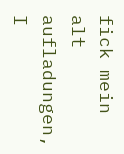fick mein alt aufladungen, I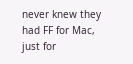never knew they had FF for Mac, just for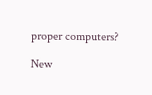proper computers?

New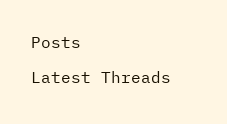Posts

Latest Threads